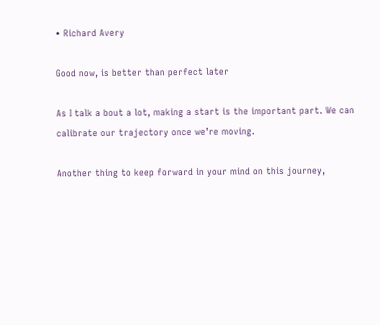• Richard Avery

Good now, is better than perfect later

As I talk a bout a lot, making a start is the important part. We can calibrate our trajectory once we’re moving.

Another thing to keep forward in your mind on this journey,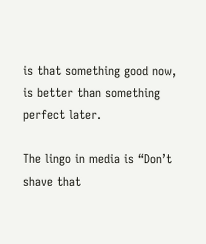is that something good now, is better than something perfect later.

The lingo in media is “Don’t shave that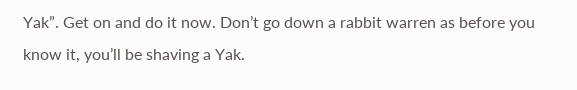Yak”. Get on and do it now. Don’t go down a rabbit warren as before you know it, you’ll be shaving a Yak.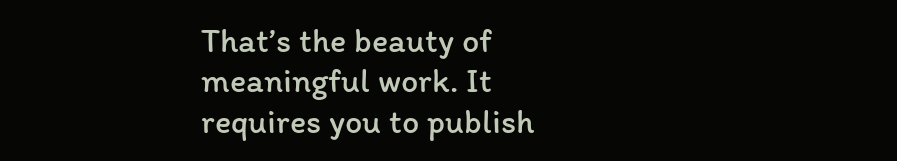That’s the beauty of meaningful work. It requires you to publish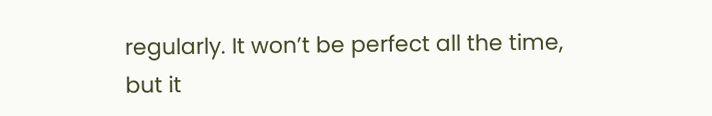regularly. It won’t be perfect all the time, but it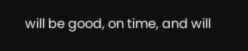will be good, on time, and will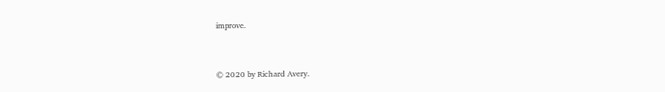improve.


© 2020 by Richard Avery.